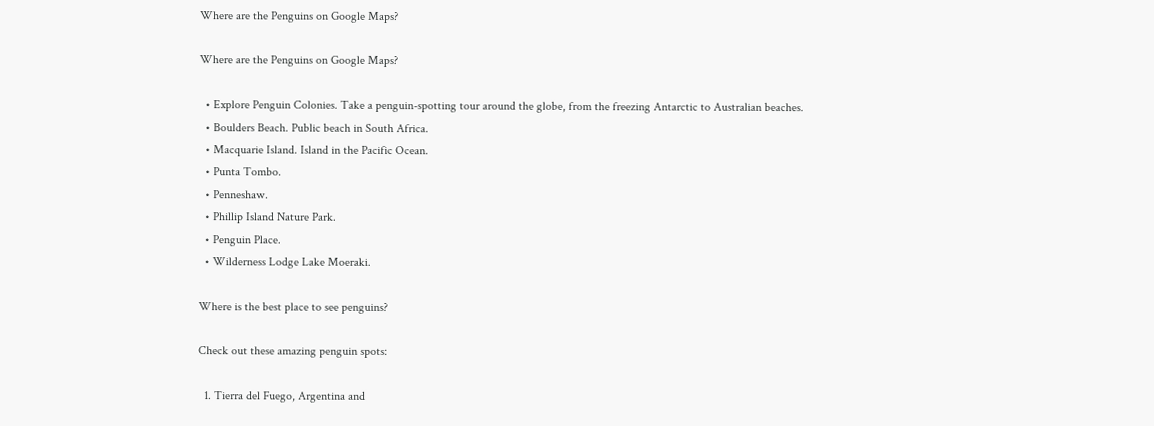Where are the Penguins on Google Maps?

Where are the Penguins on Google Maps?

  • Explore Penguin Colonies. Take a penguin-spotting tour around the globe, from the freezing Antarctic to Australian beaches.
  • Boulders Beach. Public beach in South Africa.
  • Macquarie Island. Island in the Pacific Ocean.
  • Punta Tombo.
  • Penneshaw.
  • Phillip Island Nature Park.
  • Penguin Place.
  • Wilderness Lodge Lake Moeraki.

Where is the best place to see penguins?

Check out these amazing penguin spots:

  1. Tierra del Fuego, Argentina and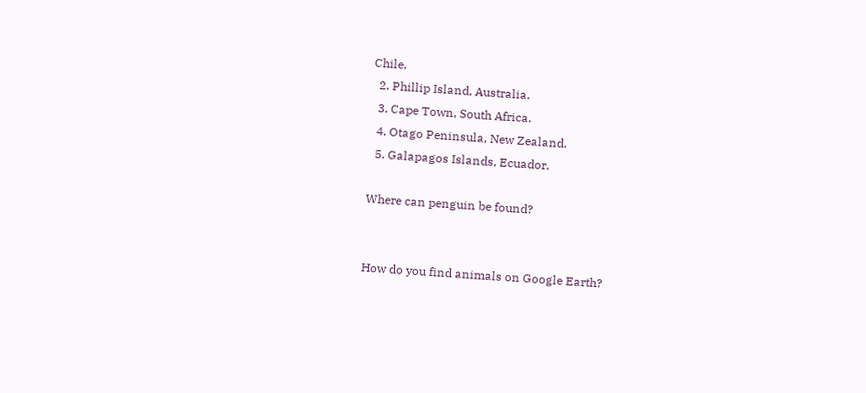Chile.
  2. Phillip Island, Australia.
  3. Cape Town, South Africa.
  4. Otago Peninsula, New Zealand.
  5. Galapagos Islands, Ecuador.

Where can penguin be found?


How do you find animals on Google Earth?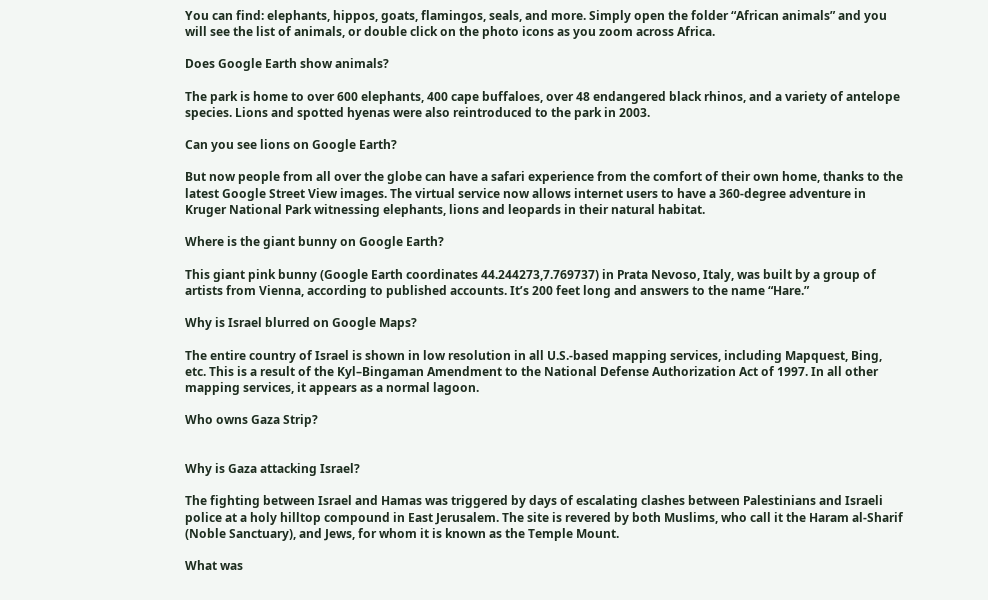You can find: elephants, hippos, goats, flamingos, seals, and more. Simply open the folder “African animals” and you will see the list of animals, or double click on the photo icons as you zoom across Africa.

Does Google Earth show animals?

The park is home to over 600 elephants, 400 cape buffaloes, over 48 endangered black rhinos, and a variety of antelope species. Lions and spotted hyenas were also reintroduced to the park in 2003.

Can you see lions on Google Earth?

But now people from all over the globe can have a safari experience from the comfort of their own home, thanks to the latest Google Street View images. The virtual service now allows internet users to have a 360-degree adventure in Kruger National Park witnessing elephants, lions and leopards in their natural habitat.

Where is the giant bunny on Google Earth?

This giant pink bunny (Google Earth coordinates 44.244273,7.769737) in Prata Nevoso, Italy, was built by a group of artists from Vienna, according to published accounts. It’s 200 feet long and answers to the name “Hare.”

Why is Israel blurred on Google Maps?

The entire country of Israel is shown in low resolution in all U.S.-based mapping services, including Mapquest, Bing, etc. This is a result of the Kyl–Bingaman Amendment to the National Defense Authorization Act of 1997. In all other mapping services, it appears as a normal lagoon.

Who owns Gaza Strip?


Why is Gaza attacking Israel?

The fighting between Israel and Hamas was triggered by days of escalating clashes between Palestinians and Israeli police at a holy hilltop compound in East Jerusalem. The site is revered by both Muslims, who call it the Haram al-Sharif (Noble Sanctuary), and Jews, for whom it is known as the Temple Mount.

What was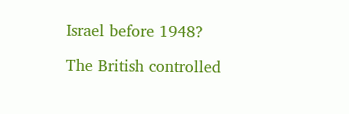Israel before 1948?

The British controlled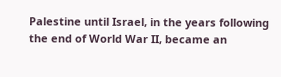Palestine until Israel, in the years following the end of World War II, became an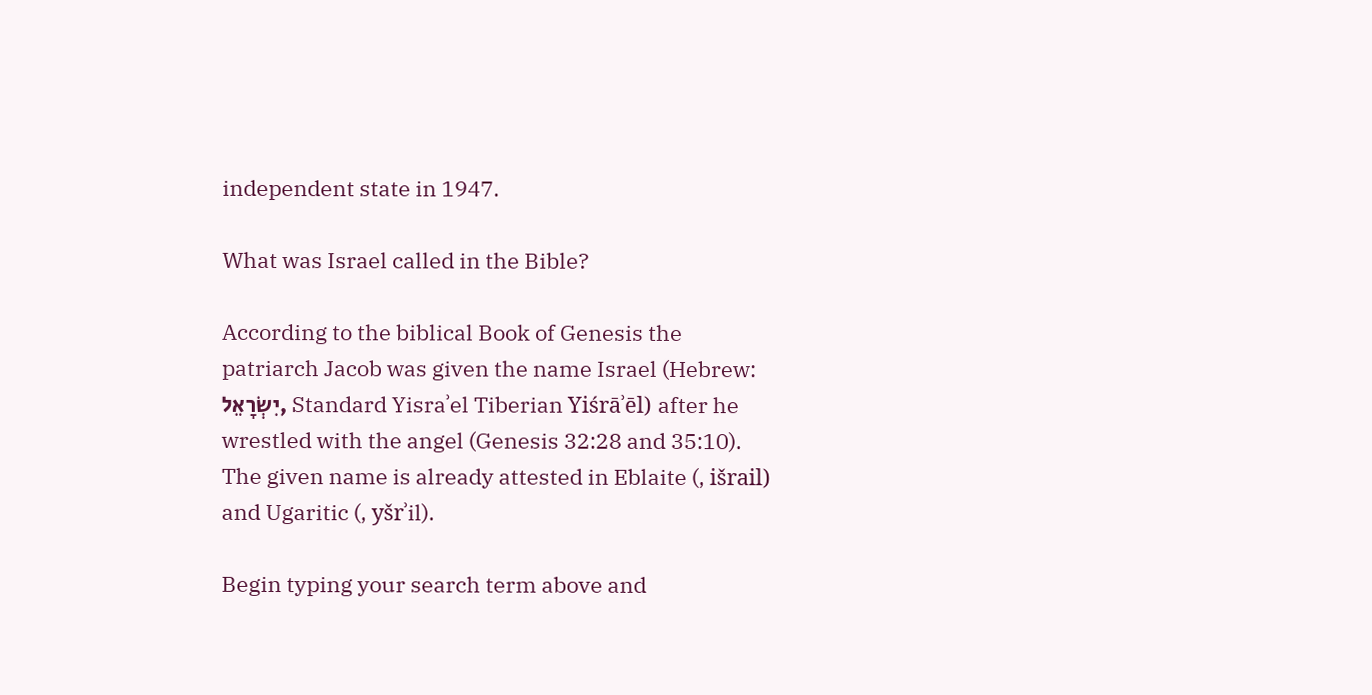independent state in 1947.

What was Israel called in the Bible?

According to the biblical Book of Genesis the patriarch Jacob was given the name Israel (Hebrew: יִשְׂרָאֵל, Standard Yisraʾel Tiberian Yiśrāʾēl) after he wrestled with the angel (Genesis 32:28 and 35:10). The given name is already attested in Eblaite (, išrail) and Ugaritic (, yšrʾil).

Begin typing your search term above and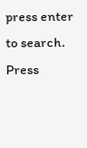press enter to search. Press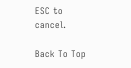ESC to cancel.

Back To Top